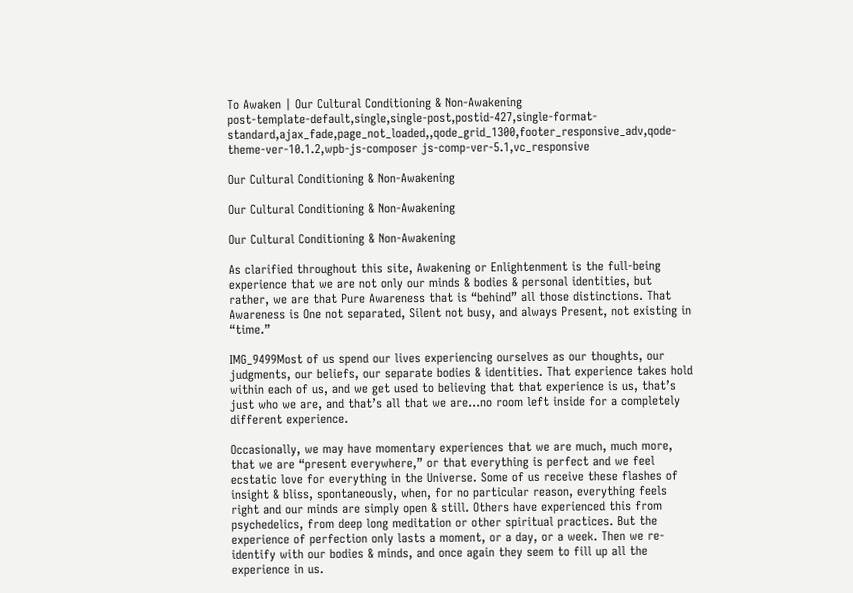To Awaken | Our Cultural Conditioning & Non-Awakening
post-template-default,single,single-post,postid-427,single-format-standard,ajax_fade,page_not_loaded,,qode_grid_1300,footer_responsive_adv,qode-theme-ver-10.1.2,wpb-js-composer js-comp-ver-5.1,vc_responsive

Our Cultural Conditioning & Non-Awakening

Our Cultural Conditioning & Non-Awakening

Our Cultural Conditioning & Non-Awakening

As clarified throughout this site, Awakening or Enlightenment is the full-being experience that we are not only our minds & bodies & personal identities, but rather, we are that Pure Awareness that is “behind” all those distinctions. That Awareness is One not separated, Silent not busy, and always Present, not existing in “time.”

IMG_9499Most of us spend our lives experiencing ourselves as our thoughts, our judgments, our beliefs, our separate bodies & identities. That experience takes hold within each of us, and we get used to believing that that experience is us, that’s just who we are, and that’s all that we are…no room left inside for a completely different experience.

Occasionally, we may have momentary experiences that we are much, much more, that we are “present everywhere,” or that everything is perfect and we feel ecstatic love for everything in the Universe. Some of us receive these flashes of insight & bliss, spontaneously, when, for no particular reason, everything feels right and our minds are simply open & still. Others have experienced this from psychedelics, from deep long meditation or other spiritual practices. But the experience of perfection only lasts a moment, or a day, or a week. Then we re-identify with our bodies & minds, and once again they seem to fill up all the experience in us.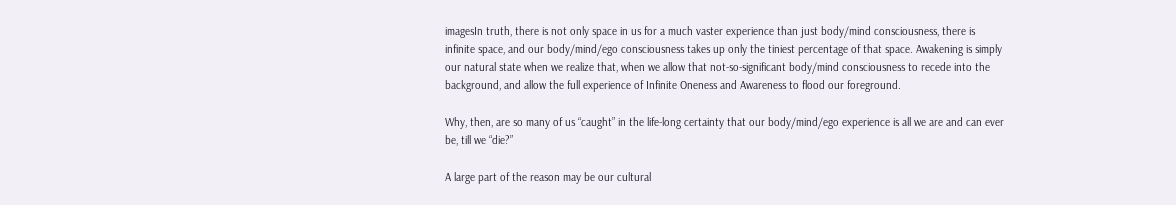imagesIn truth, there is not only space in us for a much vaster experience than just body/mind consciousness, there is infinite space, and our body/mind/ego consciousness takes up only the tiniest percentage of that space. Awakening is simply our natural state when we realize that, when we allow that not-so-significant body/mind consciousness to recede into the background, and allow the full experience of Infinite Oneness and Awareness to flood our foreground.

Why, then, are so many of us “caught” in the life-long certainty that our body/mind/ego experience is all we are and can ever be, till we “die?”

A large part of the reason may be our cultural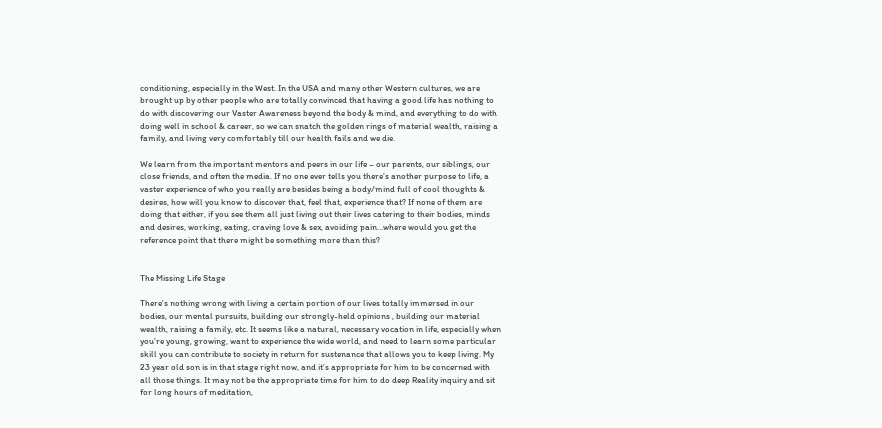conditioning, especially in the West. In the USA and many other Western cultures, we are brought up by other people who are totally convinced that having a good life has nothing to do with discovering our Vaster Awareness beyond the body & mind, and everything to do with doing well in school & career, so we can snatch the golden rings of material wealth, raising a family, and living very comfortably till our health fails and we die.

We learn from the important mentors and peers in our life – our parents, our siblings, our close friends, and often the media. If no one ever tells you there’s another purpose to life, a vaster experience of who you really are besides being a body/mind full of cool thoughts & desires, how will you know to discover that, feel that, experience that? If none of them are doing that either, if you see them all just living out their lives catering to their bodies, minds and desires, working, eating, craving love & sex, avoiding pain…where would you get the reference point that there might be something more than this?


The Missing Life Stage

There’s nothing wrong with living a certain portion of our lives totally immersed in our bodies, our mental pursuits, building our strongly-held opinions , building our material wealth, raising a family, etc. It seems like a natural, necessary vocation in life, especially when you’re young, growing, want to experience the wide world, and need to learn some particular skill you can contribute to society in return for sustenance that allows you to keep living. My 23 year old son is in that stage right now, and it’s appropriate for him to be concerned with all those things. It may not be the appropriate time for him to do deep Reality inquiry and sit for long hours of meditation,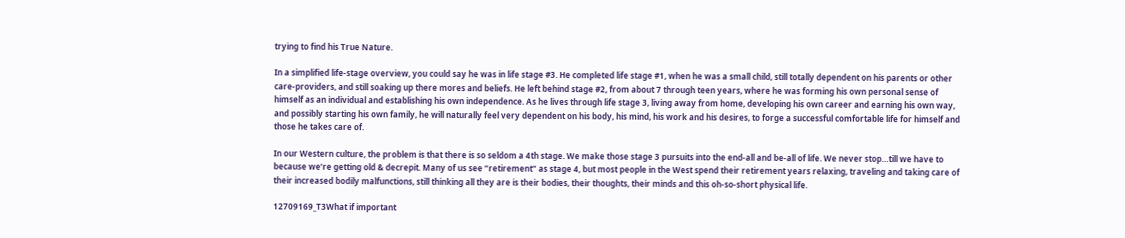trying to find his True Nature.

In a simplified life-stage overview, you could say he was in life stage #3. He completed life stage #1, when he was a small child, still totally dependent on his parents or other care-providers, and still soaking up there mores and beliefs. He left behind stage #2, from about 7 through teen years, where he was forming his own personal sense of himself as an individual and establishing his own independence. As he lives through life stage 3, living away from home, developing his own career and earning his own way, and possibly starting his own family, he will naturally feel very dependent on his body, his mind, his work and his desires, to forge a successful comfortable life for himself and those he takes care of.

In our Western culture, the problem is that there is so seldom a 4th stage. We make those stage 3 pursuits into the end-all and be-all of life. We never stop…till we have to because we’re getting old & decrepit. Many of us see “retirement” as stage 4, but most people in the West spend their retirement years relaxing, traveling and taking care of their increased bodily malfunctions, still thinking all they are is their bodies, their thoughts, their minds and this oh-so-short physical life.

12709169_T3What if important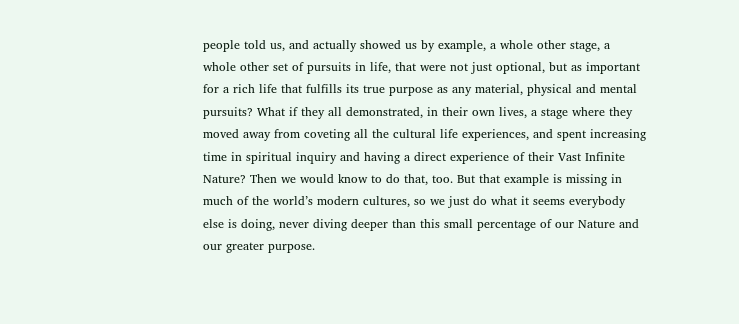people told us, and actually showed us by example, a whole other stage, a whole other set of pursuits in life, that were not just optional, but as important for a rich life that fulfills its true purpose as any material, physical and mental pursuits? What if they all demonstrated, in their own lives, a stage where they moved away from coveting all the cultural life experiences, and spent increasing time in spiritual inquiry and having a direct experience of their Vast Infinite Nature? Then we would know to do that, too. But that example is missing in much of the world’s modern cultures, so we just do what it seems everybody else is doing, never diving deeper than this small percentage of our Nature and our greater purpose.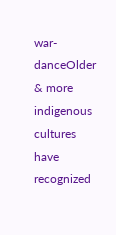war-danceOlder & more indigenous cultures have recognized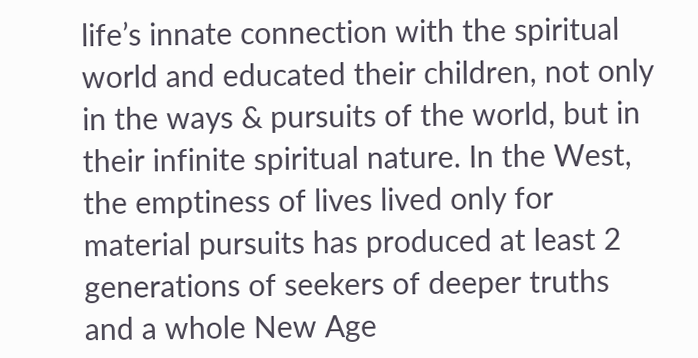life’s innate connection with the spiritual world and educated their children, not only in the ways & pursuits of the world, but in their infinite spiritual nature. In the West, the emptiness of lives lived only for material pursuits has produced at least 2 generations of seekers of deeper truths and a whole New Age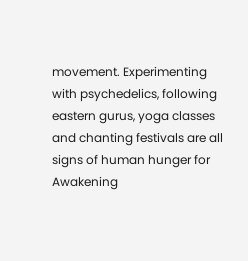movement. Experimenting with psychedelics, following eastern gurus, yoga classes and chanting festivals are all signs of human hunger for Awakening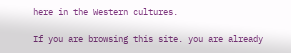here in the Western cultures.

If you are browsing this site. you are already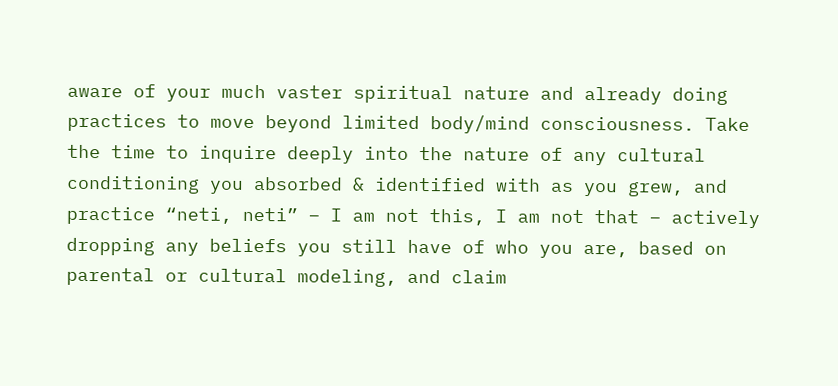aware of your much vaster spiritual nature and already doing practices to move beyond limited body/mind consciousness. Take the time to inquire deeply into the nature of any cultural conditioning you absorbed & identified with as you grew, and practice “neti, neti” – I am not this, I am not that – actively dropping any beliefs you still have of who you are, based on parental or cultural modeling, and claim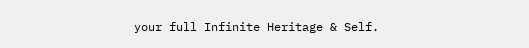your full Infinite Heritage & Self.